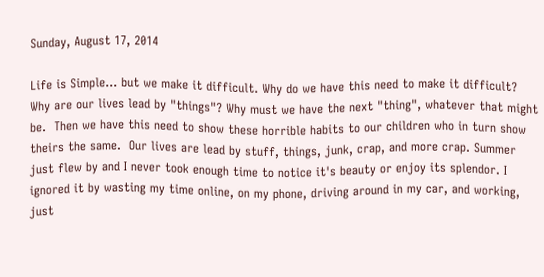Sunday, August 17, 2014

Life is Simple... but we make it difficult. Why do we have this need to make it difficult? Why are our lives lead by "things"? Why must we have the next "thing", whatever that might be.  Then we have this need to show these horrible habits to our children who in turn show theirs the same.  Our lives are lead by stuff, things, junk, crap, and more crap. Summer just flew by and I never took enough time to notice it's beauty or enjoy its splendor. I ignored it by wasting my time online, on my phone, driving around in my car, and working, just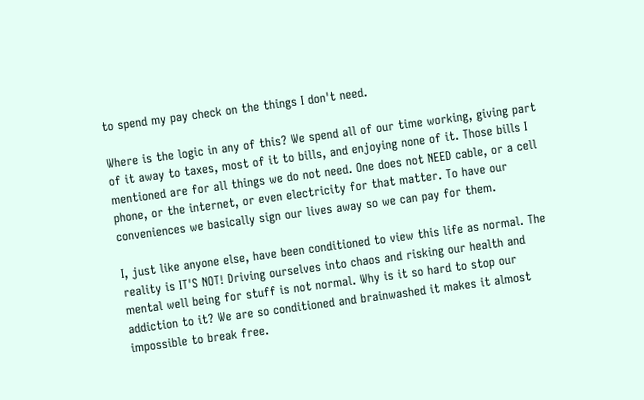to spend my pay check on the things I don't need.

Where is the logic in any of this? We spend all of our time working, giving part of it away to taxes, most of it to bills, and enjoying none of it. Those bills I mentioned are for all things we do not need. One does not NEED cable, or a cell phone, or the internet, or even electricity for that matter. To have our conveniences we basically sign our lives away so we can pay for them.

I, just like anyone else, have been conditioned to view this life as normal. The reality is IT'S NOT! Driving ourselves into chaos and risking our health and mental well being for stuff is not normal. Why is it so hard to stop our addiction to it? We are so conditioned and brainwashed it makes it almost impossible to break free.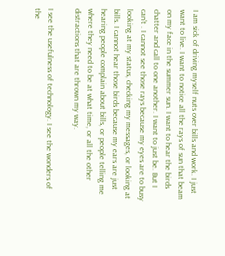I am sick of driving myself nuts over bills and work. I just want to live. I want to notice all the rays of sun that beam on my face in the summer sun. I want to hear the birds chatter and call to one another. I want to just be. But I can't . I cannot see those rays because my eyes are to busy looking at my status, checking my messages, or looking at bills. I cannot hear those birds because my ears are just hearing people complain about bills, or people telling me where they need to be at what time, or all the other distractions that are thrown my way.

I see the usefulness of technology. I see the wonders of the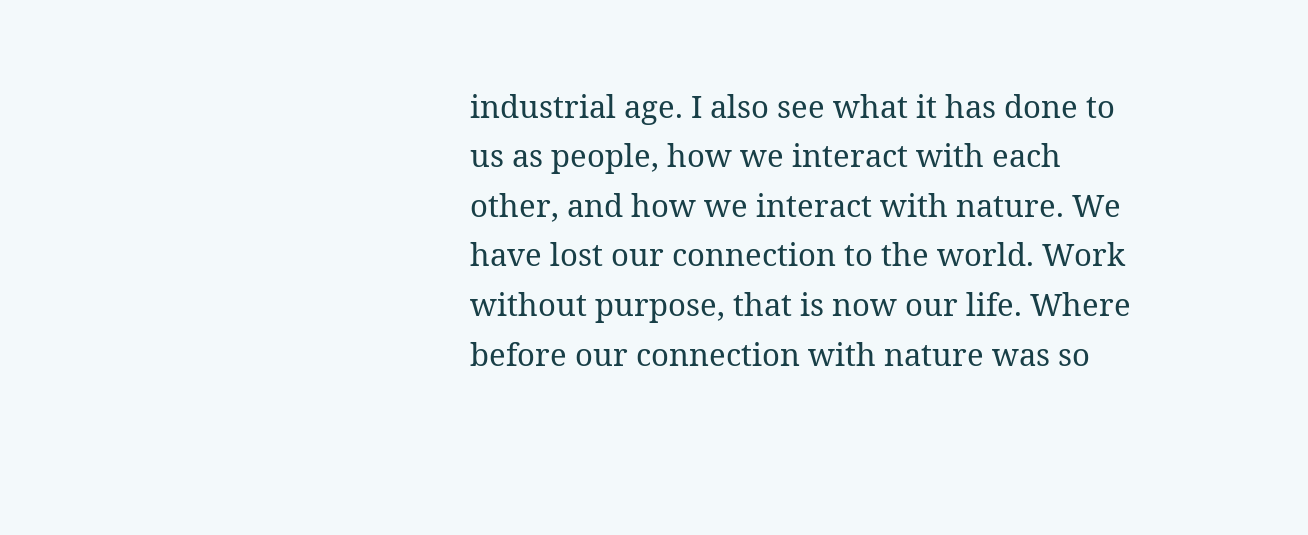industrial age. I also see what it has done to us as people, how we interact with each other, and how we interact with nature. We have lost our connection to the world. Work without purpose, that is now our life. Where before our connection with nature was so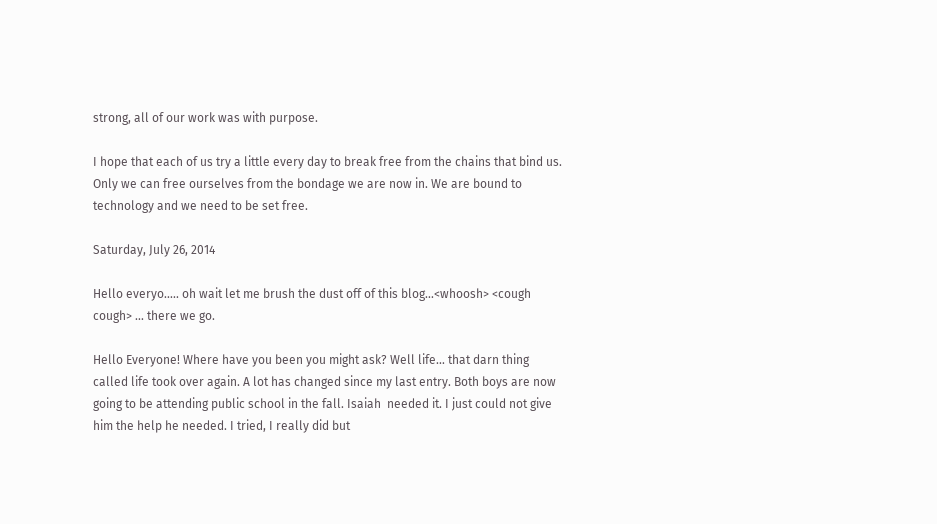strong, all of our work was with purpose.

I hope that each of us try a little every day to break free from the chains that bind us. Only we can free ourselves from the bondage we are now in. We are bound to technology and we need to be set free.

Saturday, July 26, 2014

Hello everyo..... oh wait let me brush the dust off of this blog...<whoosh> <cough cough> ... there we go.

Hello Everyone! Where have you been you might ask? Well life... that darn thing called life took over again. A lot has changed since my last entry. Both boys are now going to be attending public school in the fall. Isaiah  needed it. I just could not give him the help he needed. I tried, I really did but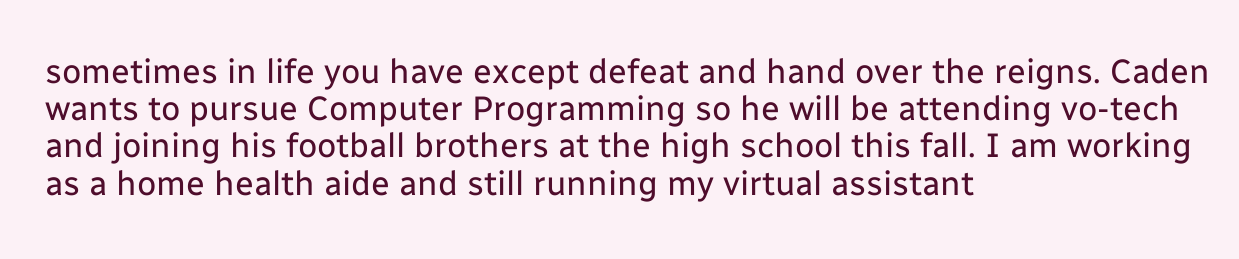sometimes in life you have except defeat and hand over the reigns. Caden wants to pursue Computer Programming so he will be attending vo-tech and joining his football brothers at the high school this fall. I am working  as a home health aide and still running my virtual assistant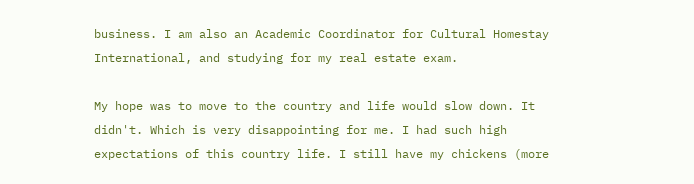business. I am also an Academic Coordinator for Cultural Homestay International, and studying for my real estate exam.

My hope was to move to the country and life would slow down. It didn't. Which is very disappointing for me. I had such high expectations of this country life. I still have my chickens (more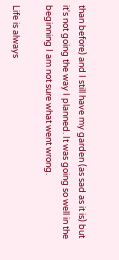than before) and I still have my garden (as sad as it is) but it's not going the way I planned. It was going so well in the beginning I am not sure what went wrong.

Life is always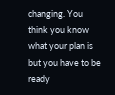changing. You think you know what your plan is but you have to be ready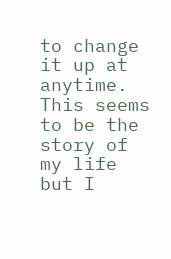to change it up at anytime. This seems to be the story of my life but I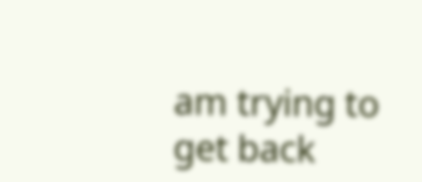am trying to get back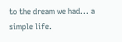to the dream we had... a simple life.